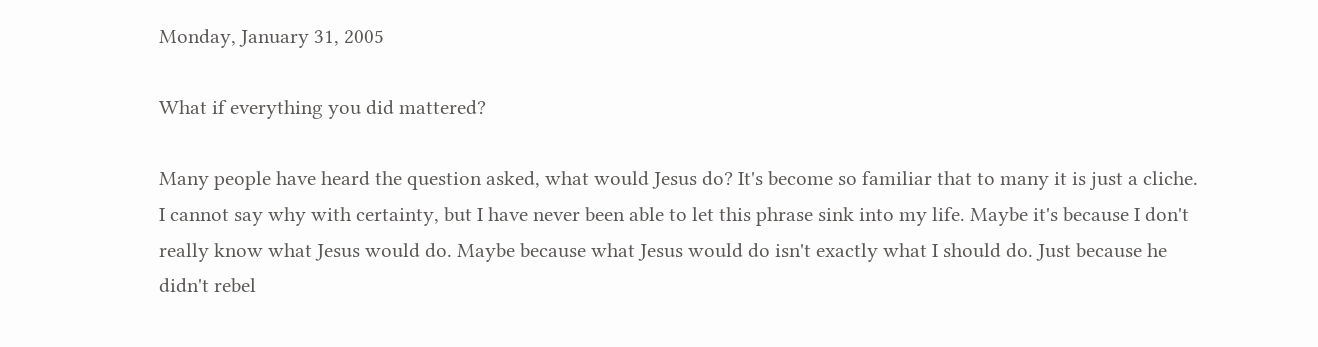Monday, January 31, 2005

What if everything you did mattered?

Many people have heard the question asked, what would Jesus do? It's become so familiar that to many it is just a cliche. I cannot say why with certainty, but I have never been able to let this phrase sink into my life. Maybe it's because I don't really know what Jesus would do. Maybe because what Jesus would do isn't exactly what I should do. Just because he didn't rebel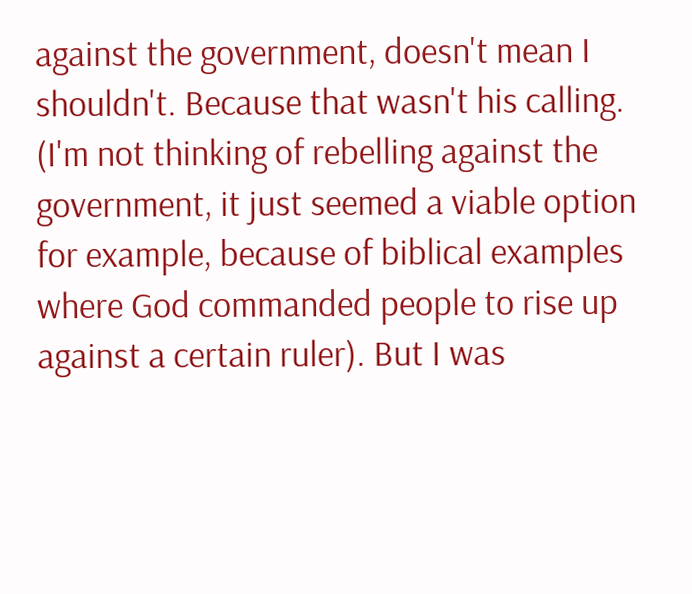against the government, doesn't mean I shouldn't. Because that wasn't his calling. (I'm not thinking of rebelling against the government, it just seemed a viable option for example, because of biblical examples where God commanded people to rise up against a certain ruler). But I was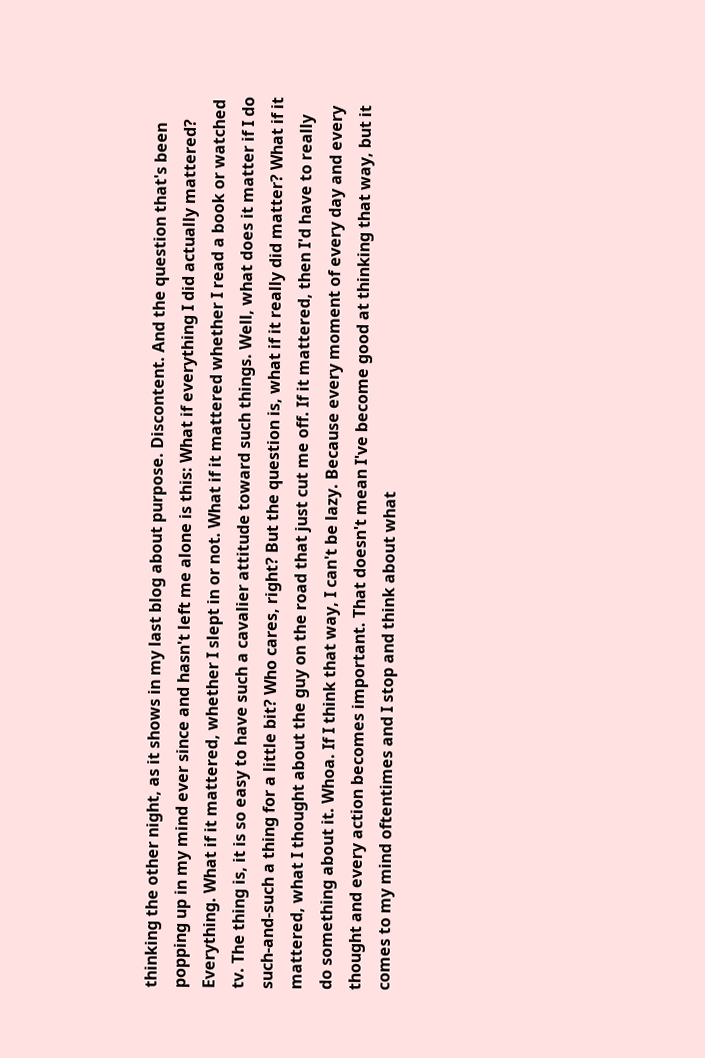thinking the other night, as it shows in my last blog about purpose. Discontent. And the question that's been popping up in my mind ever since and hasn't left me alone is this: What if everything I did actually mattered? Everything. What if it mattered, whether I slept in or not. What if it mattered whether I read a book or watched tv. The thing is, it is so easy to have such a cavalier attitude toward such things. Well, what does it matter if I do such-and-such a thing for a little bit? Who cares, right? But the question is, what if it really did matter? What if it mattered, what I thought about the guy on the road that just cut me off. If it mattered, then I'd have to really do something about it. Whoa. If I think that way, I can't be lazy. Because every moment of every day and every thought and every action becomes important. That doesn't mean I've become good at thinking that way, but it comes to my mind oftentimes and I stop and think about what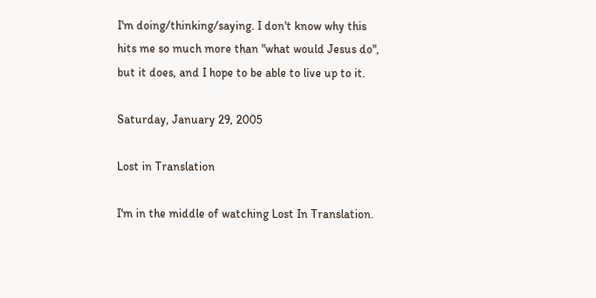I'm doing/thinking/saying. I don't know why this hits me so much more than "what would Jesus do", but it does, and I hope to be able to live up to it.

Saturday, January 29, 2005

Lost in Translation

I'm in the middle of watching Lost In Translation.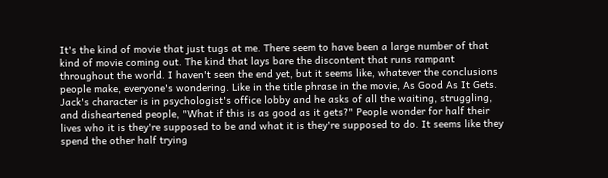It's the kind of movie that just tugs at me. There seem to have been a large number of that kind of movie coming out. The kind that lays bare the discontent that runs rampant throughout the world. I haven't seen the end yet, but it seems like, whatever the conclusions people make, everyone's wondering. Like in the title phrase in the movie, As Good As It Gets. Jack's character is in psychologist's office lobby and he asks of all the waiting, struggling, and disheartened people, "What if this is as good as it gets?" People wonder for half their lives who it is they're supposed to be and what it is they're supposed to do. It seems like they spend the other half trying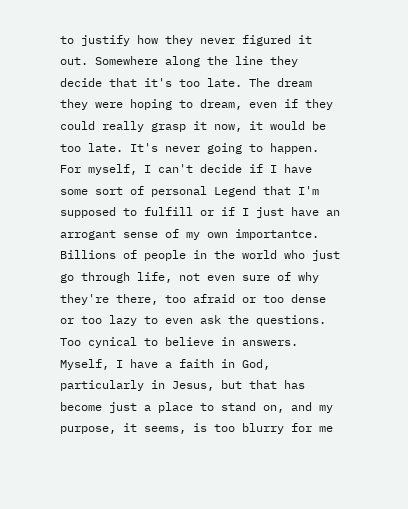to justify how they never figured it out. Somewhere along the line they decide that it's too late. The dream they were hoping to dream, even if they could really grasp it now, it would be too late. It's never going to happen. For myself, I can't decide if I have some sort of personal Legend that I'm supposed to fulfill or if I just have an arrogant sense of my own importantce. Billions of people in the world who just go through life, not even sure of why they're there, too afraid or too dense or too lazy to even ask the questions. Too cynical to believe in answers. Myself, I have a faith in God, particularly in Jesus, but that has become just a place to stand on, and my purpose, it seems, is too blurry for me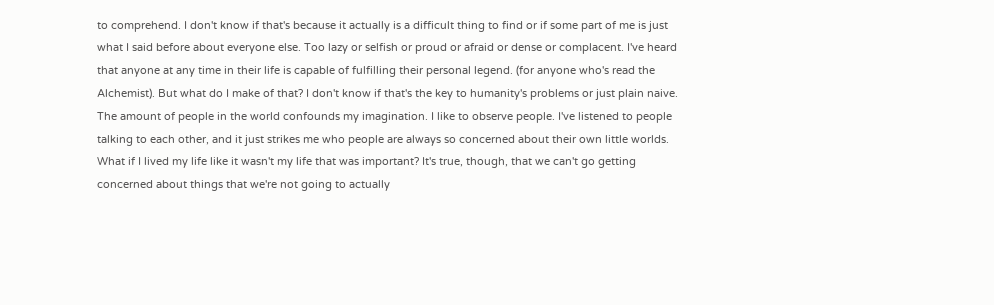to comprehend. I don't know if that's because it actually is a difficult thing to find or if some part of me is just what I said before about everyone else. Too lazy or selfish or proud or afraid or dense or complacent. I've heard that anyone at any time in their life is capable of fulfilling their personal legend. (for anyone who's read the Alchemist). But what do I make of that? I don't know if that's the key to humanity's problems or just plain naive. The amount of people in the world confounds my imagination. I like to observe people. I've listened to people talking to each other, and it just strikes me who people are always so concerned about their own little worlds. What if I lived my life like it wasn't my life that was important? It's true, though, that we can't go getting concerned about things that we're not going to actually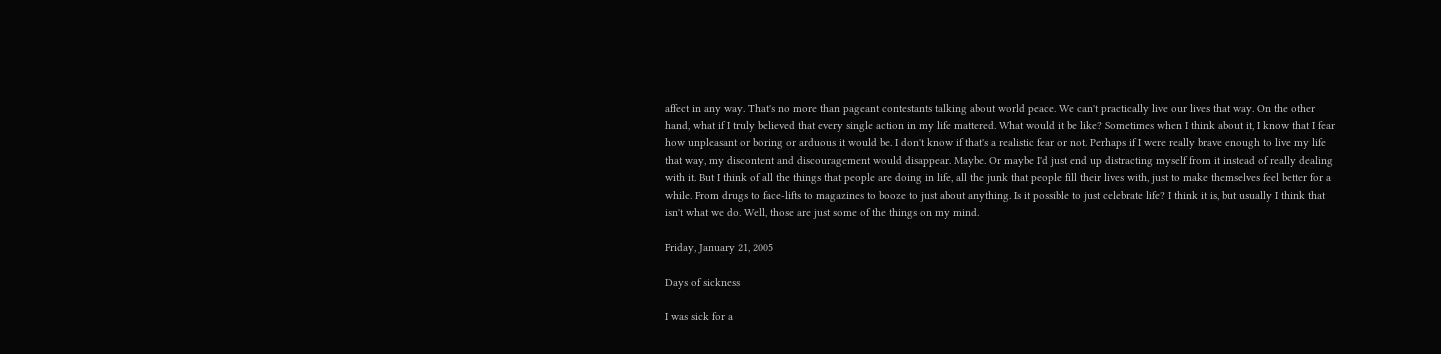affect in any way. That's no more than pageant contestants talking about world peace. We can't practically live our lives that way. On the other hand, what if I truly believed that every single action in my life mattered. What would it be like? Sometimes when I think about it, I know that I fear how unpleasant or boring or arduous it would be. I don't know if that's a realistic fear or not. Perhaps if I were really brave enough to live my life that way, my discontent and discouragement would disappear. Maybe. Or maybe I'd just end up distracting myself from it instead of really dealing with it. But I think of all the things that people are doing in life, all the junk that people fill their lives with, just to make themselves feel better for a while. From drugs to face-lifts to magazines to booze to just about anything. Is it possible to just celebrate life? I think it is, but usually I think that isn't what we do. Well, those are just some of the things on my mind.

Friday, January 21, 2005

Days of sickness

I was sick for a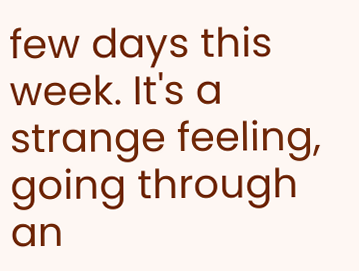few days this week. It's a strange feeling, going through an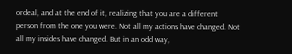ordeal, and at the end of it, realizing that you are a different person from the one you were. Not all my actions have changed. Not all my insides have changed. But in an odd way,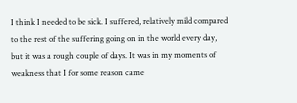I think I needed to be sick. I suffered, relatively mild compared to the rest of the suffering going on in the world every day, but it was a rough couple of days. It was in my moments of weakness that I for some reason came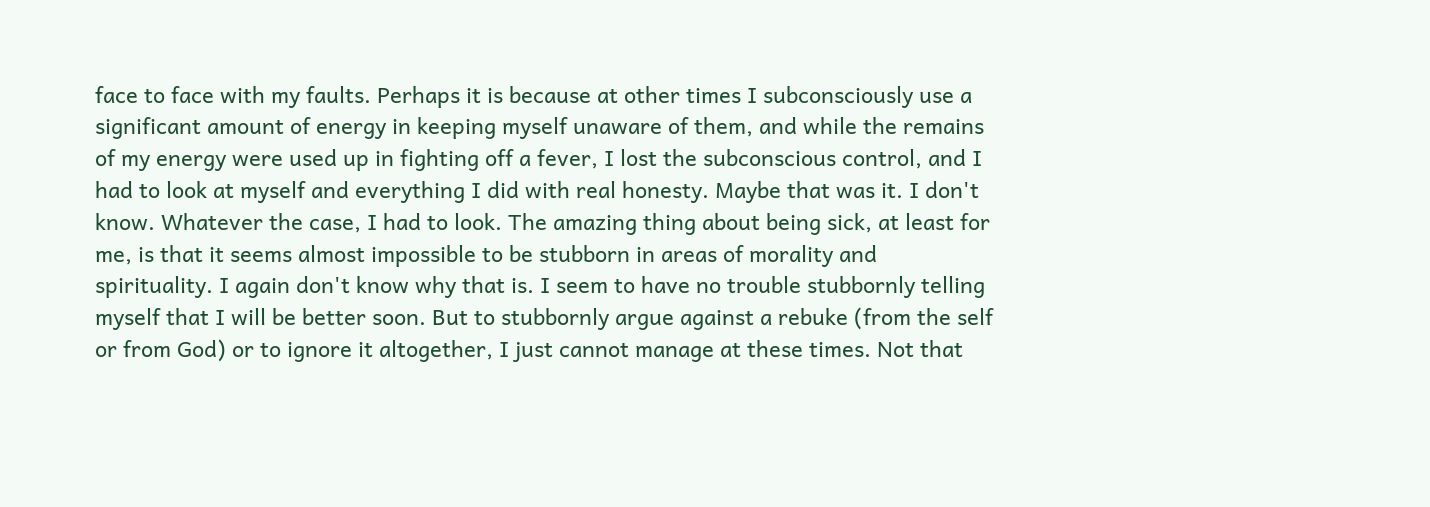face to face with my faults. Perhaps it is because at other times I subconsciously use a significant amount of energy in keeping myself unaware of them, and while the remains of my energy were used up in fighting off a fever, I lost the subconscious control, and I had to look at myself and everything I did with real honesty. Maybe that was it. I don't know. Whatever the case, I had to look. The amazing thing about being sick, at least for me, is that it seems almost impossible to be stubborn in areas of morality and spirituality. I again don't know why that is. I seem to have no trouble stubbornly telling myself that I will be better soon. But to stubbornly argue against a rebuke (from the self or from God) or to ignore it altogether, I just cannot manage at these times. Not that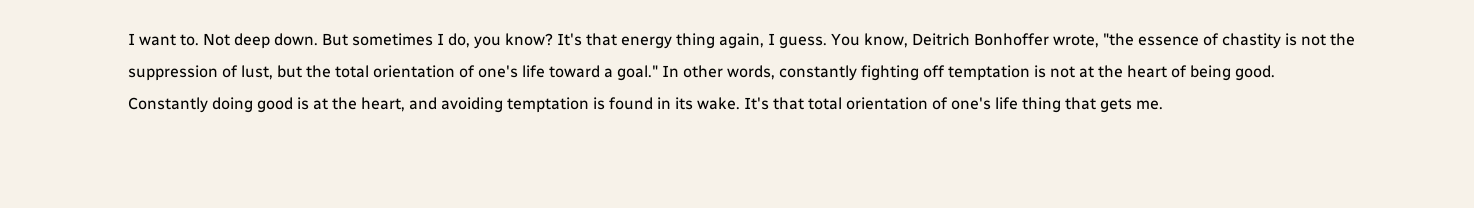I want to. Not deep down. But sometimes I do, you know? It's that energy thing again, I guess. You know, Deitrich Bonhoffer wrote, "the essence of chastity is not the suppression of lust, but the total orientation of one's life toward a goal." In other words, constantly fighting off temptation is not at the heart of being good. Constantly doing good is at the heart, and avoiding temptation is found in its wake. It's that total orientation of one's life thing that gets me.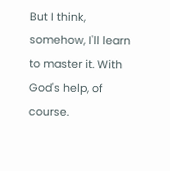But I think, somehow, I'll learn to master it. With God's help, of course.